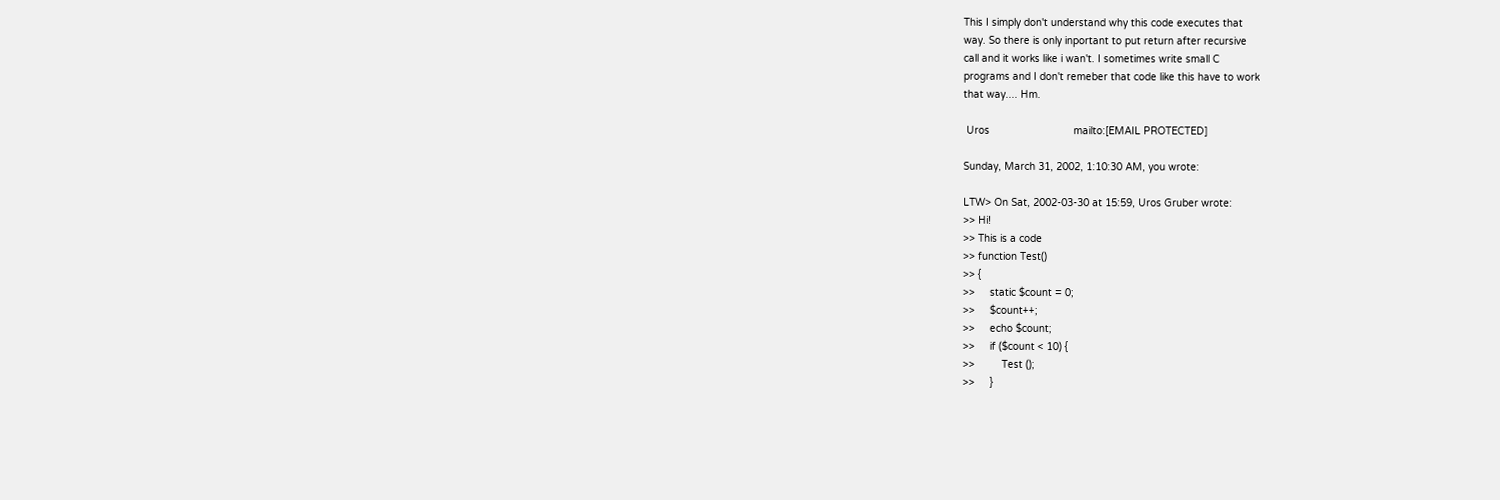This I simply don't understand why this code executes that
way. So there is only inportant to put return after recursive
call and it works like i wan't. I sometimes write small C
programs and I don't remeber that code like this have to work
that way.... Hm.

 Uros                            mailto:[EMAIL PROTECTED]

Sunday, March 31, 2002, 1:10:30 AM, you wrote:

LTW> On Sat, 2002-03-30 at 15:59, Uros Gruber wrote:
>> Hi!
>> This is a code
>> function Test()
>> {
>>     static $count = 0;
>>     $count++;
>>     echo $count;
>>     if ($count < 10) {
>>         Test ();
>>     }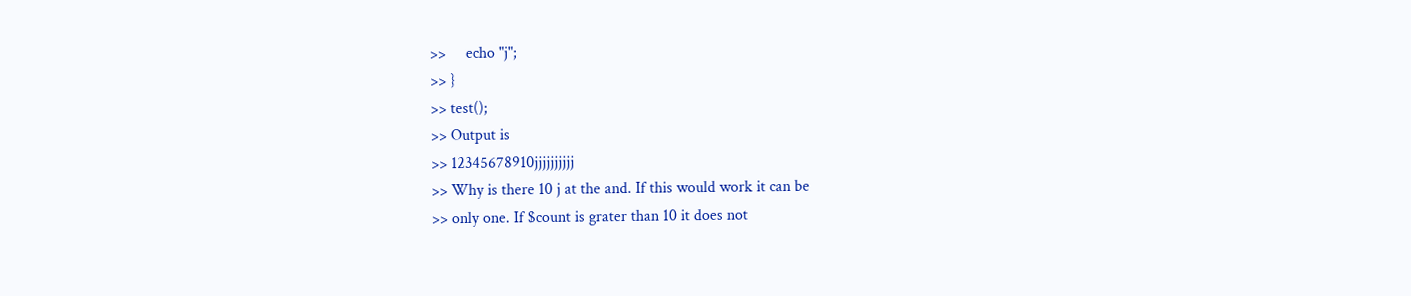>>     echo "j";
>> }
>> test();
>> Output is
>> 12345678910jjjjjjjjjj
>> Why is there 10 j at the and. If this would work it can be
>> only one. If $count is grater than 10 it does not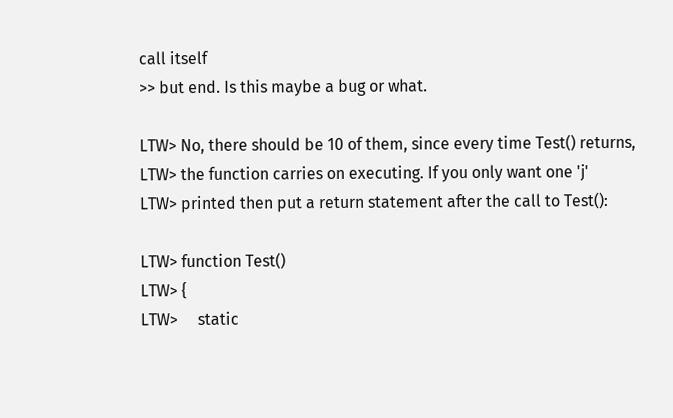call itself
>> but end. Is this maybe a bug or what.

LTW> No, there should be 10 of them, since every time Test() returns,
LTW> the function carries on executing. If you only want one 'j'
LTW> printed then put a return statement after the call to Test():

LTW> function Test()
LTW> {
LTW>     static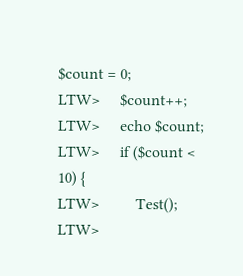$count = 0;
LTW>     $count++;
LTW>     echo $count;
LTW>     if ($count < 10) {
LTW>         Test();
LTW>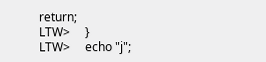return;
LTW>     }
LTW>     echo "j";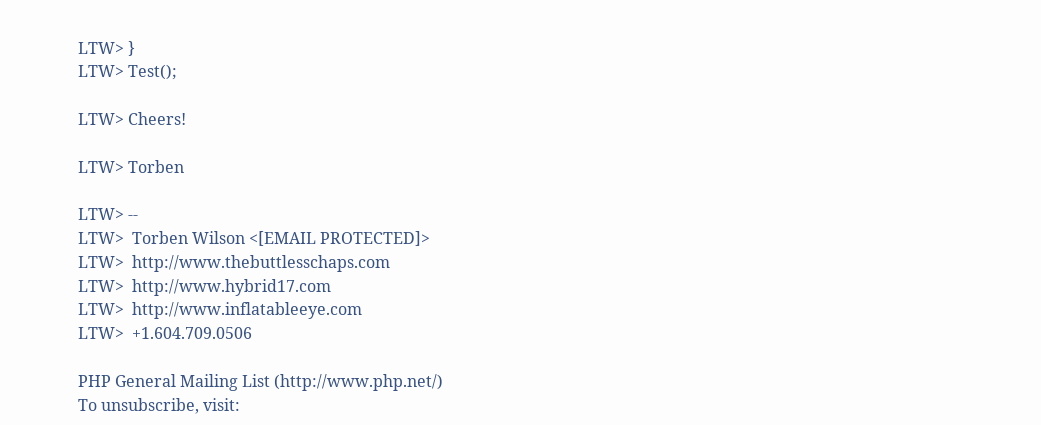LTW> }
LTW> Test();

LTW> Cheers!

LTW> Torben

LTW> --
LTW>  Torben Wilson <[EMAIL PROTECTED]>
LTW>  http://www.thebuttlesschaps.com
LTW>  http://www.hybrid17.com
LTW>  http://www.inflatableeye.com
LTW>  +1.604.709.0506

PHP General Mailing List (http://www.php.net/)
To unsubscribe, visit: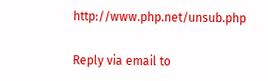http://www.php.net/unsub.php

Reply via email to